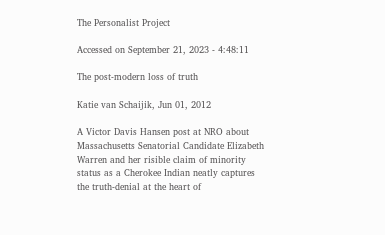The Personalist Project

Accessed on September 21, 2023 - 4:48:11

The post-modern loss of truth

Katie van Schaijik, Jun 01, 2012

A Victor Davis Hansen post at NRO about Massachusetts Senatorial Candidate Elizabeth Warren and her risible claim of minority status as a Cherokee Indian neatly captures the truth-denial at the heart of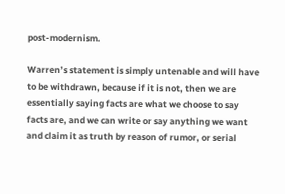post-modernism.

Warren’s statement is simply untenable and will have to be withdrawn, because if it is not, then we are essentially saying facts are what we choose to say facts are, and we can write or say anything we want and claim it as truth by reason of rumor, or serial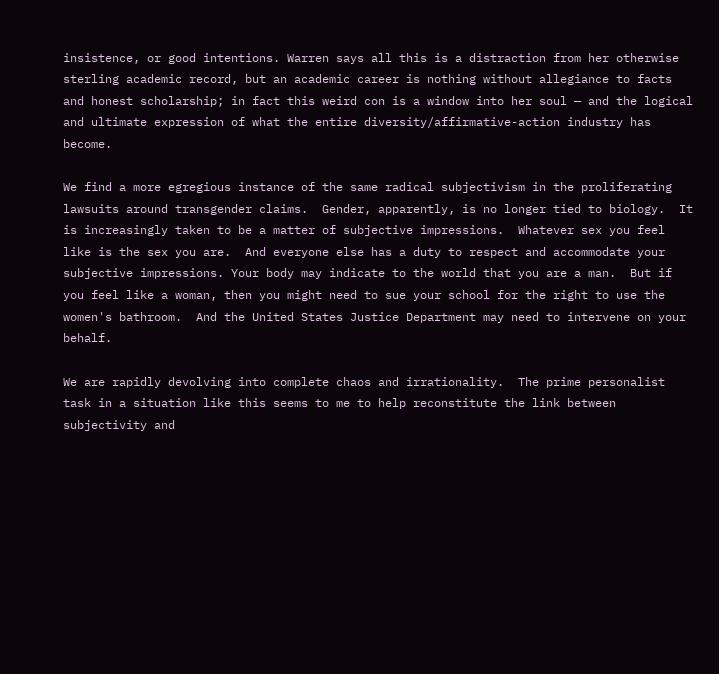insistence, or good intentions. Warren says all this is a distraction from her otherwise sterling academic record, but an academic career is nothing without allegiance to facts and honest scholarship; in fact this weird con is a window into her soul — and the logical and ultimate expression of what the entire diversity/affirmative-action industry has become.

We find a more egregious instance of the same radical subjectivism in the proliferating lawsuits around transgender claims.  Gender, apparently, is no longer tied to biology.  It is increasingly taken to be a matter of subjective impressions.  Whatever sex you feel like is the sex you are.  And everyone else has a duty to respect and accommodate your subjective impressions. Your body may indicate to the world that you are a man.  But if you feel like a woman, then you might need to sue your school for the right to use the women's bathroom.  And the United States Justice Department may need to intervene on your behalf.

We are rapidly devolving into complete chaos and irrationality.  The prime personalist task in a situation like this seems to me to help reconstitute the link between subjectivity and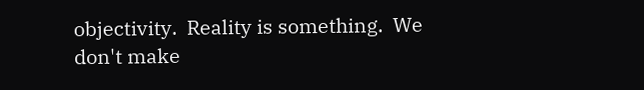objectivity.  Reality is something.  We don't make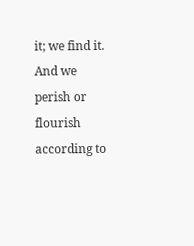it; we find it.  And we perish or flourish according to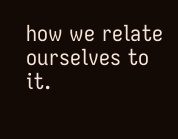how we relate ourselves to it.